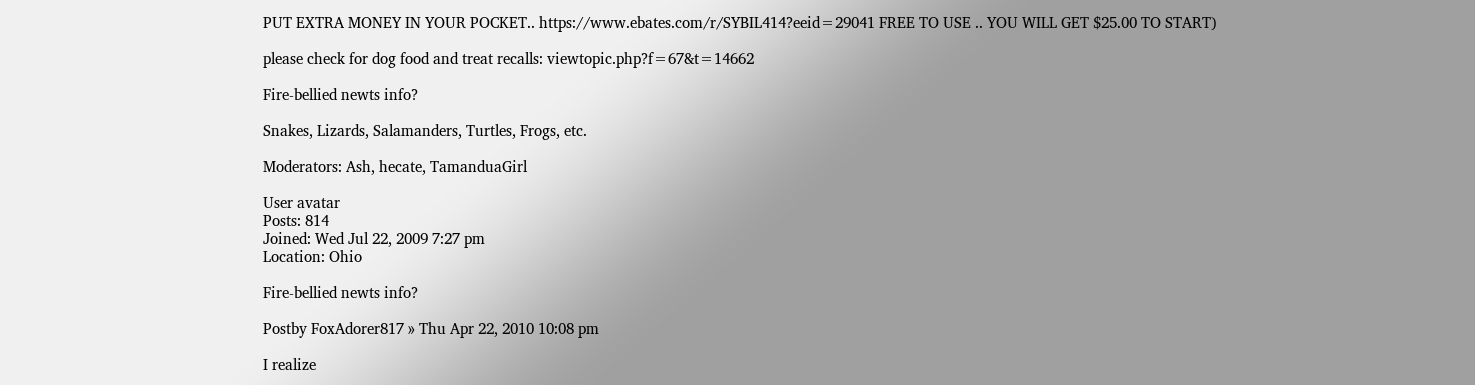PUT EXTRA MONEY IN YOUR POCKET.. https://www.ebates.com/r/SYBIL414?eeid=29041 FREE TO USE .. YOU WILL GET $25.00 TO START)

please check for dog food and treat recalls: viewtopic.php?f=67&t=14662

Fire-bellied newts info?

Snakes, Lizards, Salamanders, Turtles, Frogs, etc.

Moderators: Ash, hecate, TamanduaGirl

User avatar
Posts: 814
Joined: Wed Jul 22, 2009 7:27 pm
Location: Ohio

Fire-bellied newts info?

Postby FoxAdorer817 » Thu Apr 22, 2010 10:08 pm

I realize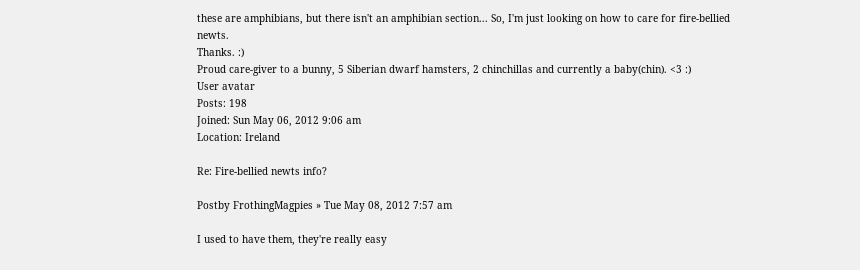these are amphibians, but there isn't an amphibian section... So, I'm just looking on how to care for fire-bellied newts.
Thanks. :)
Proud care-giver to a bunny, 5 Siberian dwarf hamsters, 2 chinchillas and currently a baby(chin). <3 :)
User avatar
Posts: 198
Joined: Sun May 06, 2012 9:06 am
Location: Ireland

Re: Fire-bellied newts info?

Postby FrothingMagpies » Tue May 08, 2012 7:57 am

I used to have them, they're really easy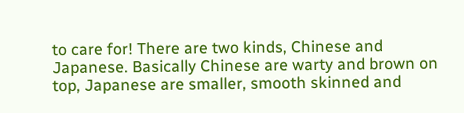to care for! There are two kinds, Chinese and Japanese. Basically Chinese are warty and brown on top, Japanese are smaller, smooth skinned and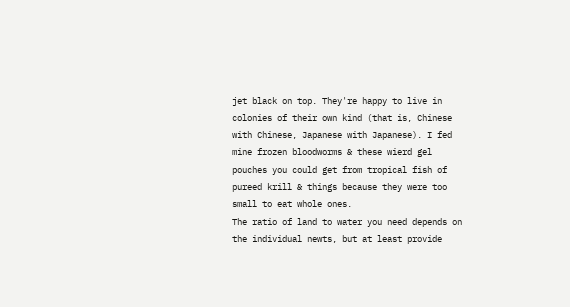jet black on top. They're happy to live in colonies of their own kind (that is, Chinese with Chinese, Japanese with Japanese). I fed mine frozen bloodworms & these wierd gel pouches you could get from tropical fish of pureed krill & things because they were too small to eat whole ones.
The ratio of land to water you need depends on the individual newts, but at least provide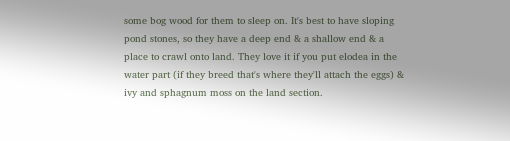some bog wood for them to sleep on. It's best to have sloping pond stones, so they have a deep end & a shallow end & a place to crawl onto land. They love it if you put elodea in the water part (if they breed that's where they'll attach the eggs) & ivy and sphagnum moss on the land section.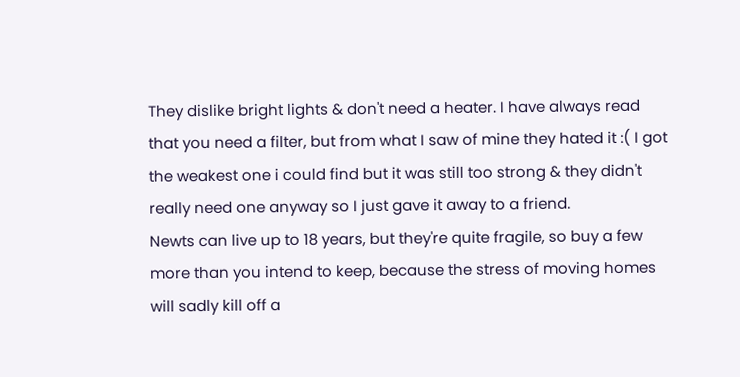They dislike bright lights & don't need a heater. I have always read that you need a filter, but from what I saw of mine they hated it :( I got the weakest one i could find but it was still too strong & they didn't really need one anyway so I just gave it away to a friend.
Newts can live up to 18 years, but they're quite fragile, so buy a few more than you intend to keep, because the stress of moving homes will sadly kill off a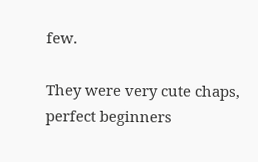few.

They were very cute chaps, perfect beginners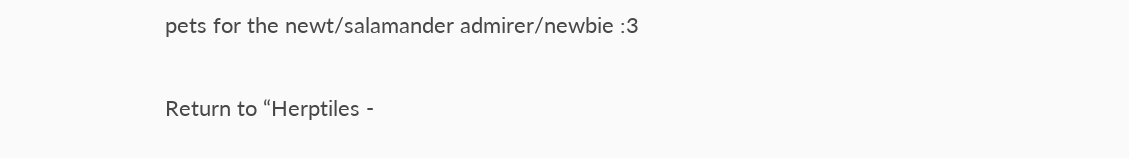pets for the newt/salamander admirer/newbie :3

Return to “Herptiles -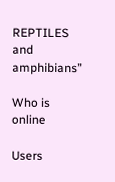REPTILES and amphibians”

Who is online

Users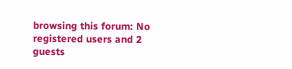browsing this forum: No registered users and 2 guests